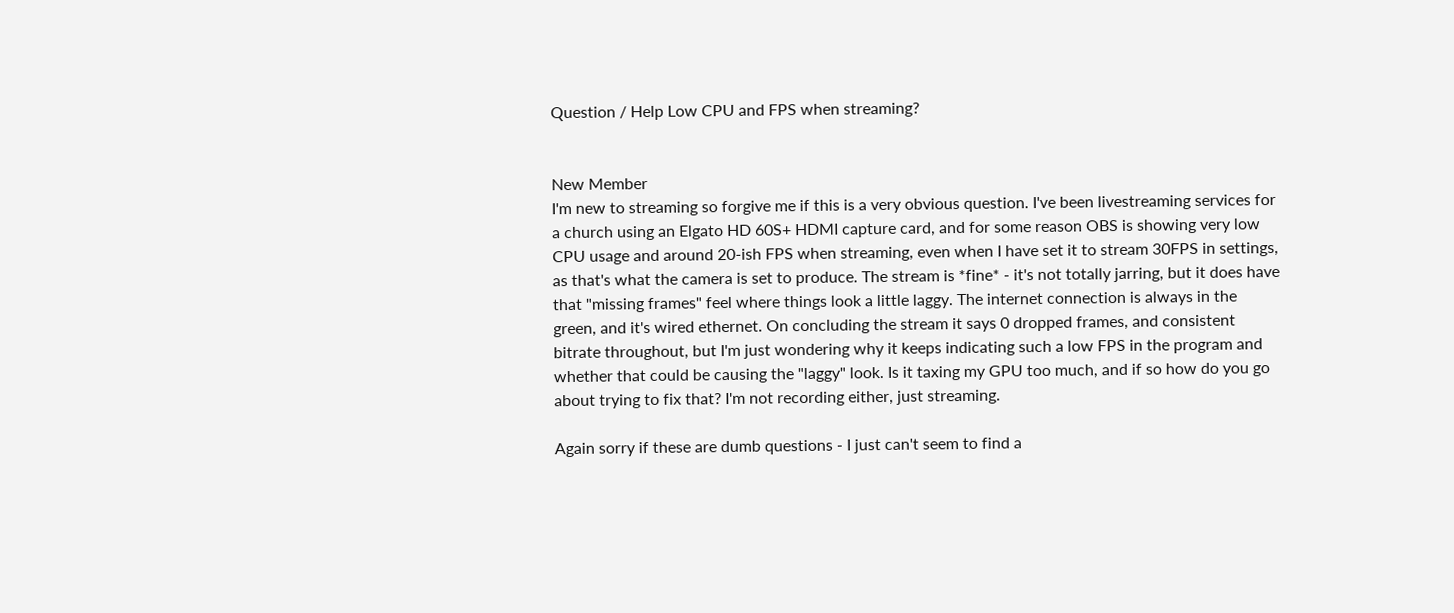Question / Help Low CPU and FPS when streaming?


New Member
I'm new to streaming so forgive me if this is a very obvious question. I've been livestreaming services for a church using an Elgato HD 60S+ HDMI capture card, and for some reason OBS is showing very low CPU usage and around 20-ish FPS when streaming, even when I have set it to stream 30FPS in settings, as that's what the camera is set to produce. The stream is *fine* - it's not totally jarring, but it does have that "missing frames" feel where things look a little laggy. The internet connection is always in the green, and it's wired ethernet. On concluding the stream it says 0 dropped frames, and consistent bitrate throughout, but I'm just wondering why it keeps indicating such a low FPS in the program and whether that could be causing the "laggy" look. Is it taxing my GPU too much, and if so how do you go about trying to fix that? I'm not recording either, just streaming.

Again sorry if these are dumb questions - I just can't seem to find a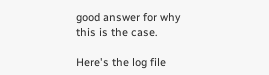good answer for why this is the case.

Here's the log file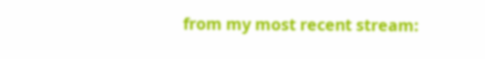from my most recent stream: